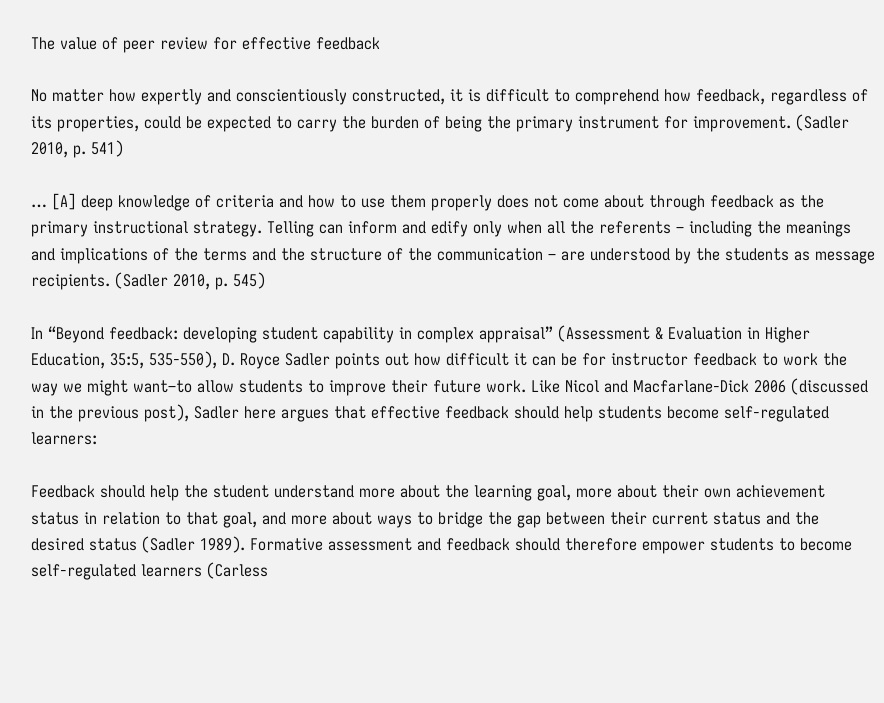The value of peer review for effective feedback

No matter how expertly and conscientiously constructed, it is difficult to comprehend how feedback, regardless of its properties, could be expected to carry the burden of being the primary instrument for improvement. (Sadler 2010, p. 541)

… [A] deep knowledge of criteria and how to use them properly does not come about through feedback as the primary instructional strategy. Telling can inform and edify only when all the referents – including the meanings and implications of the terms and the structure of the communication – are understood by the students as message recipients. (Sadler 2010, p. 545)

In “Beyond feedback: developing student capability in complex appraisal” (Assessment & Evaluation in Higher Education, 35:5, 535-550), D. Royce Sadler points out how difficult it can be for instructor feedback to work the way we might want–to allow students to improve their future work. Like Nicol and Macfarlane-Dick 2006 (discussed in the previous post), Sadler here argues that effective feedback should help students become self-regulated learners:

Feedback should help the student understand more about the learning goal, more about their own achievement status in relation to that goal, and more about ways to bridge the gap between their current status and the desired status (Sadler 1989). Formative assessment and feedback should therefore empower students to become self-regulated learners (Carless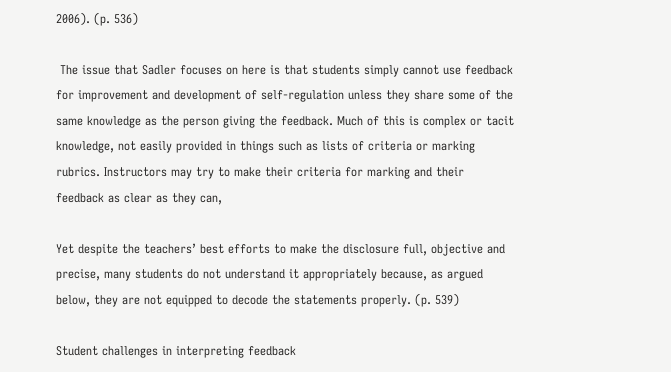2006). (p. 536)

 The issue that Sadler focuses on here is that students simply cannot use feedback for improvement and development of self-regulation unless they share some of the same knowledge as the person giving the feedback. Much of this is complex or tacit knowledge, not easily provided in things such as lists of criteria or marking rubrics. Instructors may try to make their criteria for marking and their feedback as clear as they can,

Yet despite the teachers’ best efforts to make the disclosure full, objective and precise, many students do not understand it appropriately because, as argued below, they are not equipped to decode the statements properly. (p. 539)

Student challenges in interpreting feedback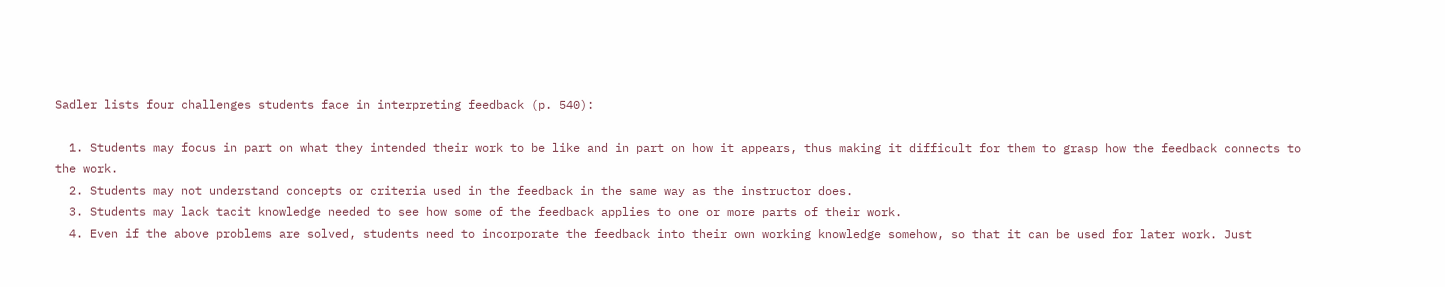Sadler lists four challenges students face in interpreting feedback (p. 540):

  1. Students may focus in part on what they intended their work to be like and in part on how it appears, thus making it difficult for them to grasp how the feedback connects to the work.
  2. Students may not understand concepts or criteria used in the feedback in the same way as the instructor does.
  3. Students may lack tacit knowledge needed to see how some of the feedback applies to one or more parts of their work.
  4. Even if the above problems are solved, students need to incorporate the feedback into their own working knowledge somehow, so that it can be used for later work. Just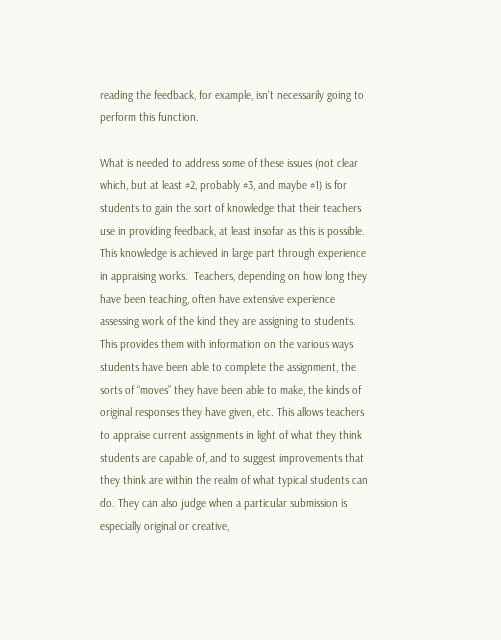reading the feedback, for example, isn’t necessarily going to perform this function.

What is needed to address some of these issues (not clear which, but at least #2, probably #3, and maybe #1) is for students to gain the sort of knowledge that their teachers use in providing feedback, at least insofar as this is possible. This knowledge is achieved in large part through experience in appraising works.  Teachers, depending on how long they have been teaching, often have extensive experience assessing work of the kind they are assigning to students. This provides them with information on the various ways students have been able to complete the assignment, the sorts of “moves” they have been able to make, the kinds of original responses they have given, etc. This allows teachers to appraise current assignments in light of what they think students are capable of, and to suggest improvements that they think are within the realm of what typical students can do. They can also judge when a particular submission is especially original or creative,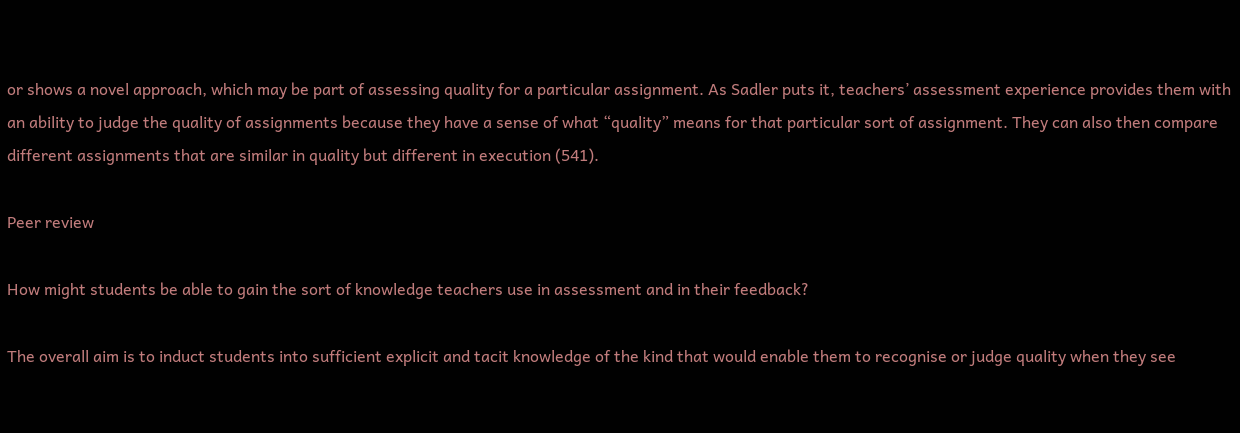or shows a novel approach, which may be part of assessing quality for a particular assignment. As Sadler puts it, teachers’ assessment experience provides them with an ability to judge the quality of assignments because they have a sense of what “quality” means for that particular sort of assignment. They can also then compare different assignments that are similar in quality but different in execution (541).

Peer review

How might students be able to gain the sort of knowledge teachers use in assessment and in their feedback?

The overall aim is to induct students into sufficient explicit and tacit knowledge of the kind that would enable them to recognise or judge quality when they see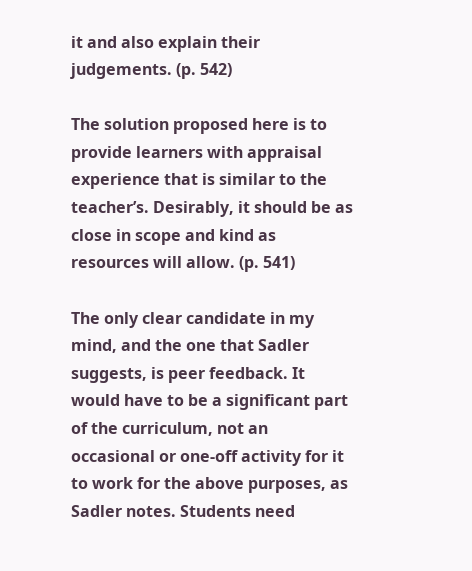it and also explain their judgements. (p. 542)

The solution proposed here is to provide learners with appraisal experience that is similar to the teacher’s. Desirably, it should be as close in scope and kind as resources will allow. (p. 541)

The only clear candidate in my mind, and the one that Sadler suggests, is peer feedback. It would have to be a significant part of the curriculum, not an occasional or one-off activity for it to work for the above purposes, as Sadler notes. Students need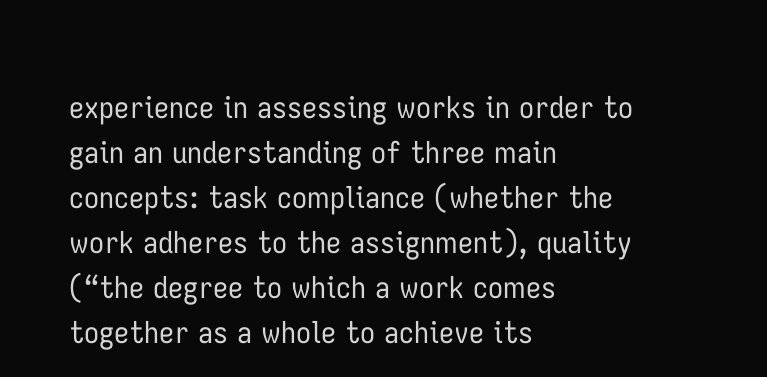experience in assessing works in order to gain an understanding of three main concepts: task compliance (whether the work adheres to the assignment), quality (“the degree to which a work comes together as a whole to achieve its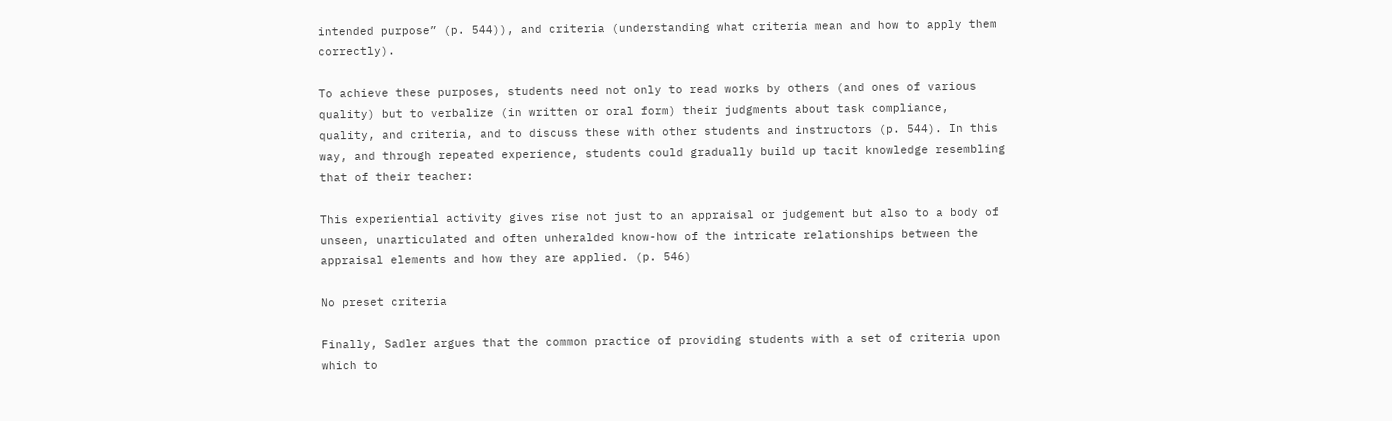intended purpose” (p. 544)), and criteria (understanding what criteria mean and how to apply them correctly).

To achieve these purposes, students need not only to read works by others (and ones of various quality) but to verbalize (in written or oral form) their judgments about task compliance, quality, and criteria, and to discuss these with other students and instructors (p. 544). In this way, and through repeated experience, students could gradually build up tacit knowledge resembling that of their teacher:

This experiential activity gives rise not just to an appraisal or judgement but also to a body of unseen, unarticulated and often unheralded know-how of the intricate relationships between the appraisal elements and how they are applied. (p. 546)

No preset criteria

Finally, Sadler argues that the common practice of providing students with a set of criteria upon which to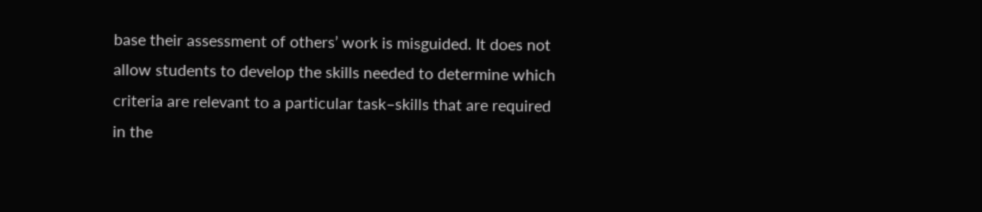base their assessment of others’ work is misguided. It does not allow students to develop the skills needed to determine which criteria are relevant to a particular task–skills that are required in the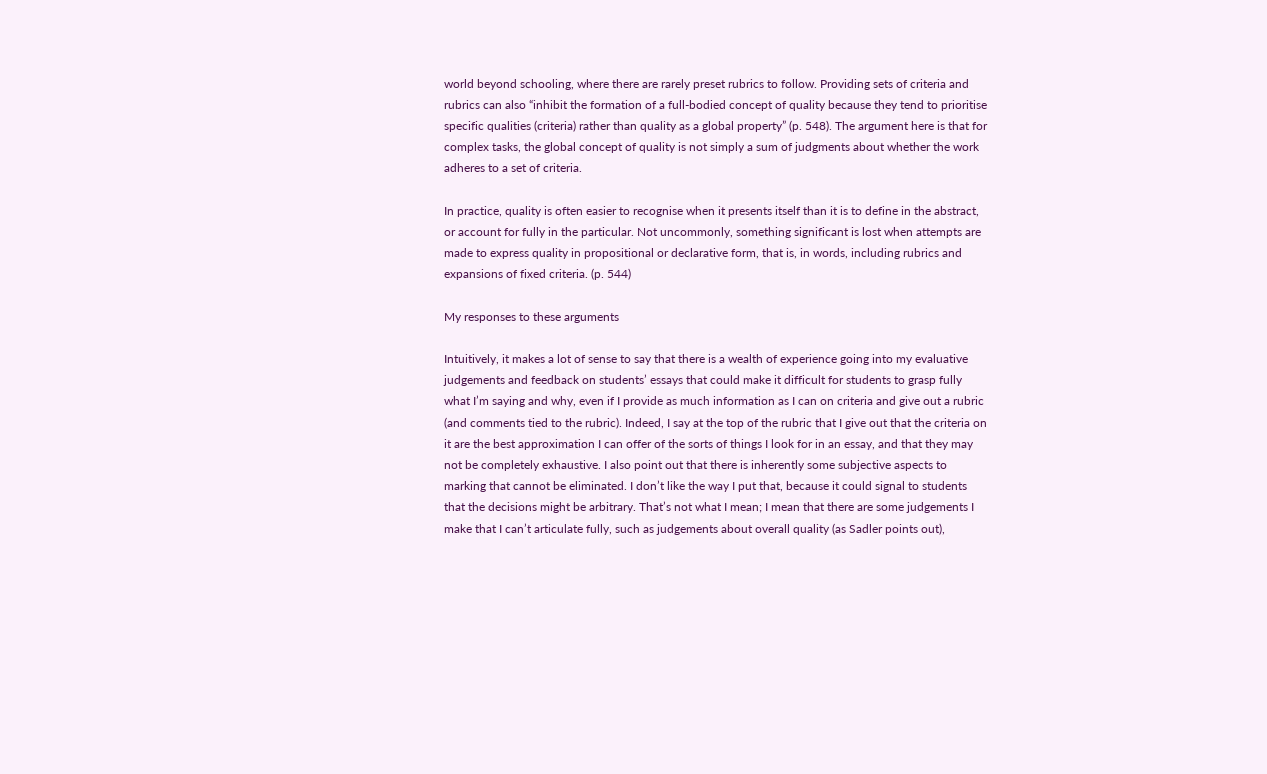world beyond schooling, where there are rarely preset rubrics to follow. Providing sets of criteria and rubrics can also “inhibit the formation of a full-bodied concept of quality because they tend to prioritise specific qualities (criteria) rather than quality as a global property” (p. 548). The argument here is that for complex tasks, the global concept of quality is not simply a sum of judgments about whether the work adheres to a set of criteria.

In practice, quality is often easier to recognise when it presents itself than it is to define in the abstract, or account for fully in the particular. Not uncommonly, something significant is lost when attempts are made to express quality in propositional or declarative form, that is, in words, including rubrics and expansions of fixed criteria. (p. 544)

My responses to these arguments

Intuitively, it makes a lot of sense to say that there is a wealth of experience going into my evaluative judgements and feedback on students’ essays that could make it difficult for students to grasp fully what I’m saying and why, even if I provide as much information as I can on criteria and give out a rubric (and comments tied to the rubric). Indeed, I say at the top of the rubric that I give out that the criteria on it are the best approximation I can offer of the sorts of things I look for in an essay, and that they may not be completely exhaustive. I also point out that there is inherently some subjective aspects to marking that cannot be eliminated. I don’t like the way I put that, because it could signal to students that the decisions might be arbitrary. That’s not what I mean; I mean that there are some judgements I make that I can’t articulate fully, such as judgements about overall quality (as Sadler points out),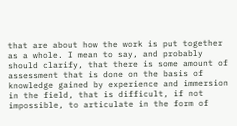that are about how the work is put together as a whole. I mean to say, and probably should clarify, that there is some amount of assessment that is done on the basis of knowledge gained by experience and immersion in the field, that is difficult, if not impossible, to articulate in the form of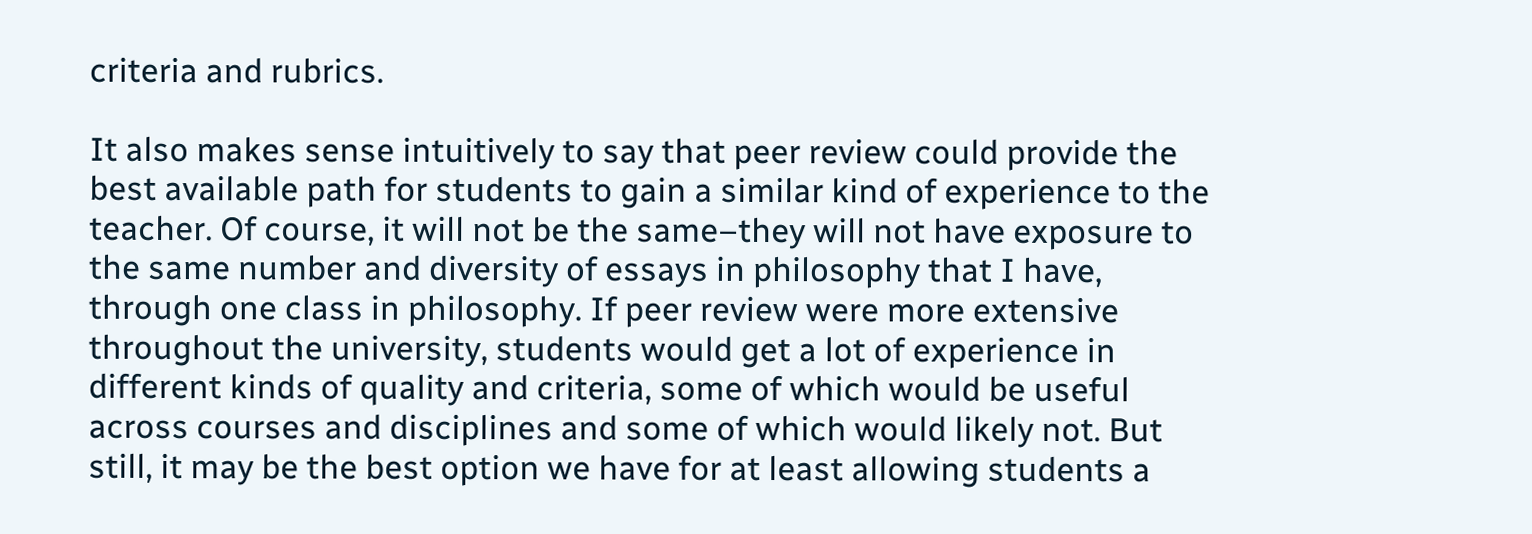criteria and rubrics.

It also makes sense intuitively to say that peer review could provide the best available path for students to gain a similar kind of experience to the teacher. Of course, it will not be the same–they will not have exposure to the same number and diversity of essays in philosophy that I have, through one class in philosophy. If peer review were more extensive throughout the university, students would get a lot of experience in different kinds of quality and criteria, some of which would be useful across courses and disciplines and some of which would likely not. But still, it may be the best option we have for at least allowing students a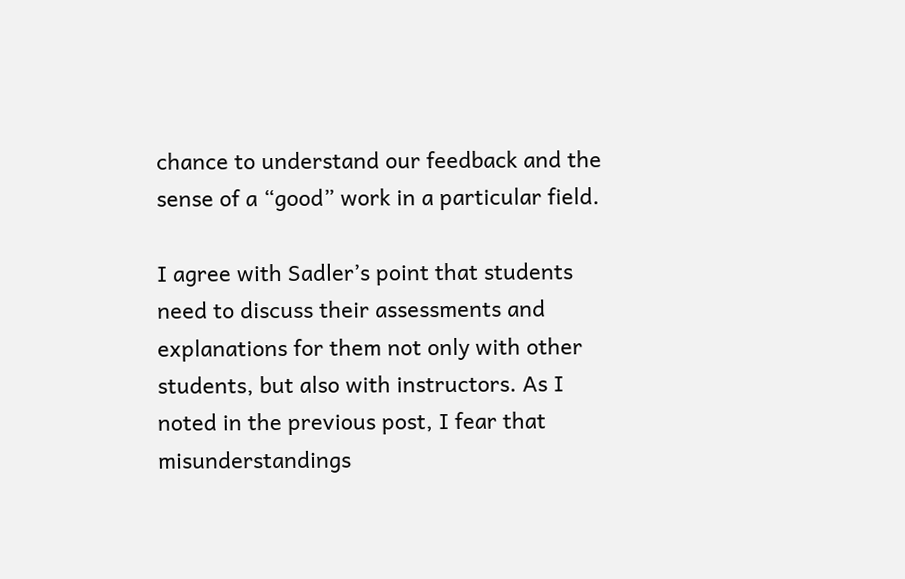chance to understand our feedback and the sense of a “good” work in a particular field.

I agree with Sadler’s point that students need to discuss their assessments and explanations for them not only with other students, but also with instructors. As I noted in the previous post, I fear that misunderstandings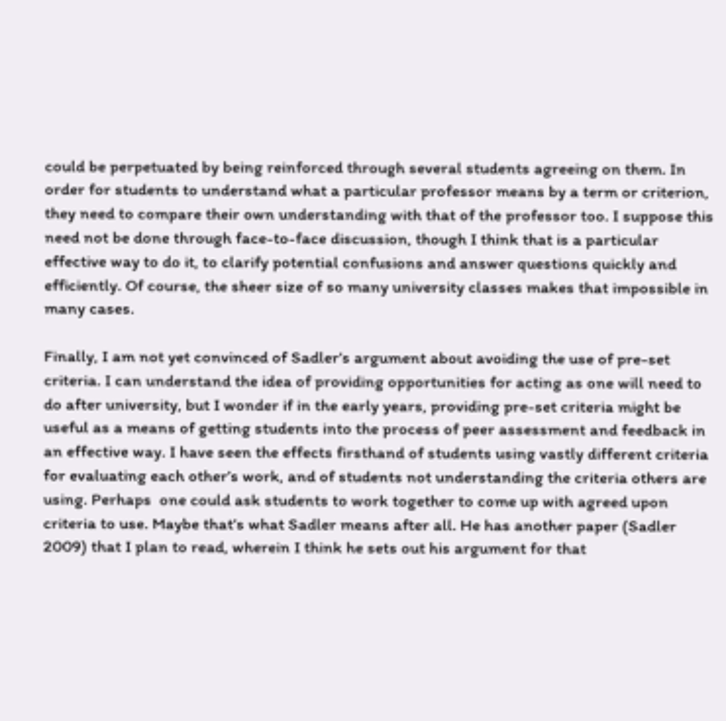could be perpetuated by being reinforced through several students agreeing on them. In order for students to understand what a particular professor means by a term or criterion, they need to compare their own understanding with that of the professor too. I suppose this need not be done through face-to-face discussion, though I think that is a particular effective way to do it, to clarify potential confusions and answer questions quickly and efficiently. Of course, the sheer size of so many university classes makes that impossible in many cases.

Finally, I am not yet convinced of Sadler’s argument about avoiding the use of pre-set criteria. I can understand the idea of providing opportunities for acting as one will need to do after university, but I wonder if in the early years, providing pre-set criteria might be useful as a means of getting students into the process of peer assessment and feedback in an effective way. I have seen the effects firsthand of students using vastly different criteria for evaluating each other’s work, and of students not understanding the criteria others are using. Perhaps  one could ask students to work together to come up with agreed upon criteria to use. Maybe that’s what Sadler means after all. He has another paper (Sadler 2009) that I plan to read, wherein I think he sets out his argument for that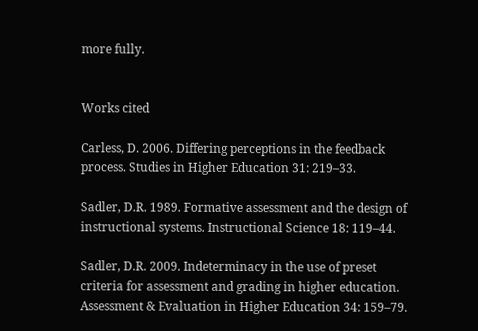more fully.


Works cited

Carless, D. 2006. Differing perceptions in the feedback process. Studies in Higher Education 31: 219–33.

Sadler, D.R. 1989. Formative assessment and the design of instructional systems. Instructional Science 18: 119–44.

Sadler, D.R. 2009. Indeterminacy in the use of preset criteria for assessment and grading in higher education. Assessment & Evaluation in Higher Education 34: 159–79.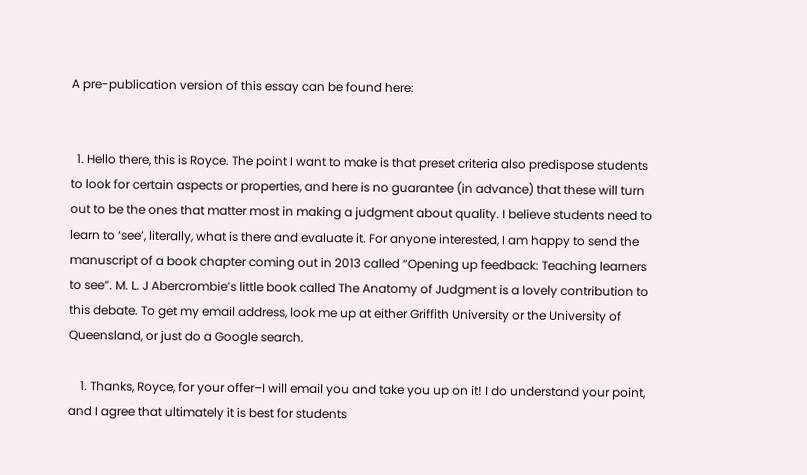A pre-publication version of this essay can be found here:


  1. Hello there, this is Royce. The point I want to make is that preset criteria also predispose students to look for certain aspects or properties, and here is no guarantee (in advance) that these will turn out to be the ones that matter most in making a judgment about quality. I believe students need to learn to ‘see’, literally, what is there and evaluate it. For anyone interested, I am happy to send the manuscript of a book chapter coming out in 2013 called “Opening up feedback: Teaching learners to see”. M. L. J Abercrombie’s little book called The Anatomy of Judgment is a lovely contribution to this debate. To get my email address, look me up at either Griffith University or the University of Queensland, or just do a Google search.

    1. Thanks, Royce, for your offer–I will email you and take you up on it! I do understand your point, and I agree that ultimately it is best for students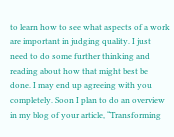to learn how to see what aspects of a work are important in judging quality. I just need to do some further thinking and reading about how that might best be done. I may end up agreeing with you completely. Soon I plan to do an overview in my blog of your article, “Transforming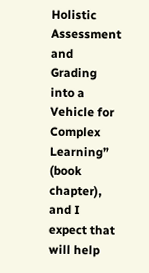Holistic Assessment and Grading into a Vehicle for Complex Learning” (book chapter), and I expect that will help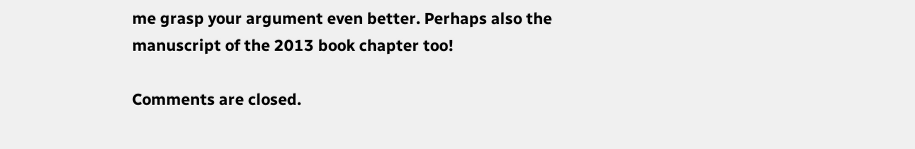me grasp your argument even better. Perhaps also the manuscript of the 2013 book chapter too!

Comments are closed.